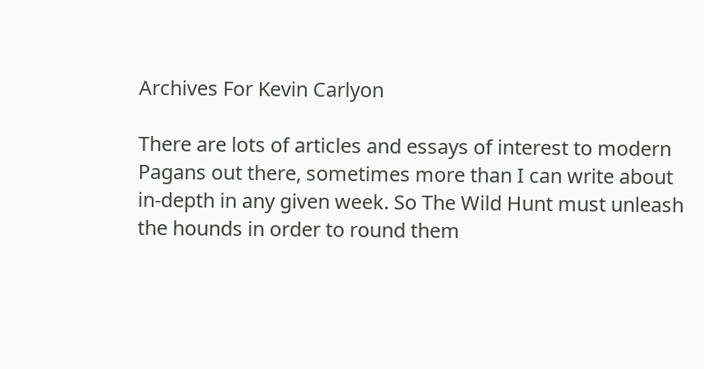Archives For Kevin Carlyon

There are lots of articles and essays of interest to modern Pagans out there, sometimes more than I can write about in-depth in any given week. So The Wild Hunt must unleash the hounds in order to round them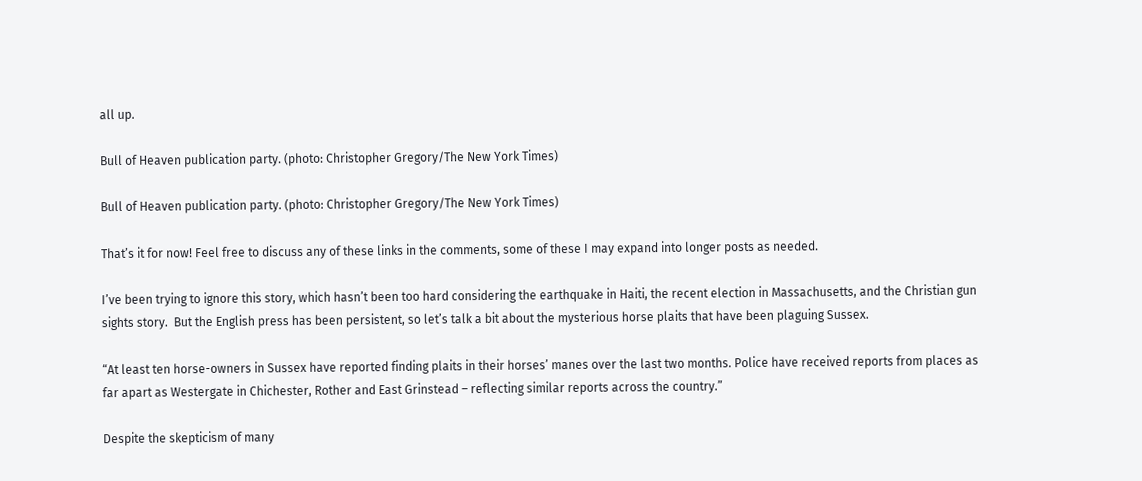all up.

Bull of Heaven publication party. (photo: Christopher Gregory/The New York Times)

Bull of Heaven publication party. (photo: Christopher Gregory/The New York Times)

That’s it for now! Feel free to discuss any of these links in the comments, some of these I may expand into longer posts as needed.

I’ve been trying to ignore this story, which hasn’t been too hard considering the earthquake in Haiti, the recent election in Massachusetts, and the Christian gun sights story.  But the English press has been persistent, so let’s talk a bit about the mysterious horse plaits that have been plaguing Sussex.

“At least ten horse-owners in Sussex have reported finding plaits in their horses’ manes over the last two months. Police have received reports from places as far apart as Westergate in Chichester, Rother and East Grinstead – reflecting similar reports across the country.”

Despite the skepticism of many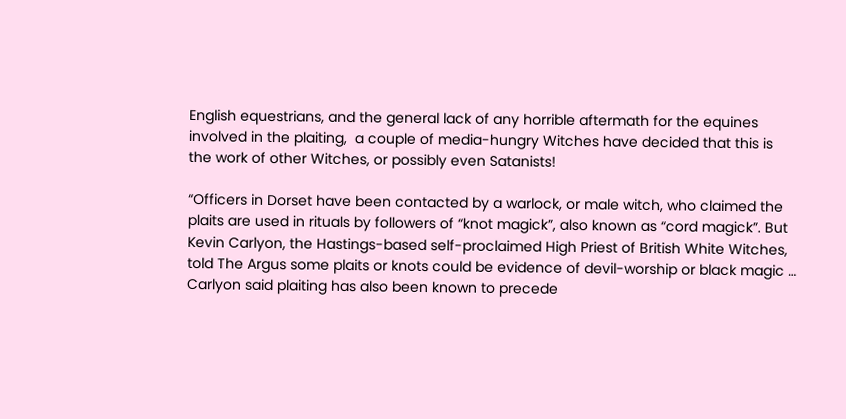English equestrians, and the general lack of any horrible aftermath for the equines involved in the plaiting,  a couple of media-hungry Witches have decided that this is the work of other Witches, or possibly even Satanists!

“Officers in Dorset have been contacted by a warlock, or male witch, who claimed the plaits are used in rituals by followers of “knot magick”, also known as “cord magick”. But Kevin Carlyon, the Hastings-based self-proclaimed High Priest of British White Witches, told The Argus some plaits or knots could be evidence of devil-worship or black magic … Carlyon said plaiting has also been known to precede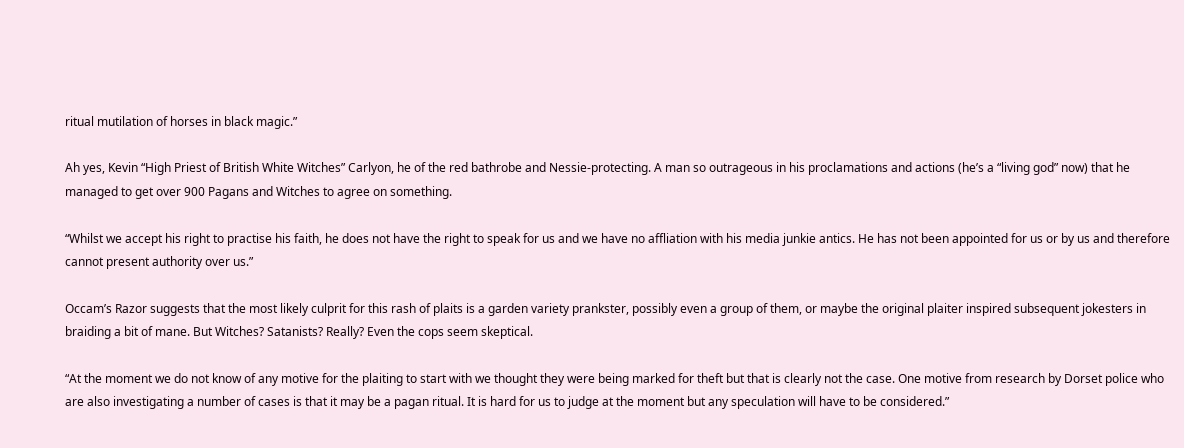ritual mutilation of horses in black magic.”

Ah yes, Kevin “High Priest of British White Witches” Carlyon, he of the red bathrobe and Nessie-protecting. A man so outrageous in his proclamations and actions (he’s a “living god” now) that he managed to get over 900 Pagans and Witches to agree on something.

“Whilst we accept his right to practise his faith, he does not have the right to speak for us and we have no affliation with his media junkie antics. He has not been appointed for us or by us and therefore cannot present authority over us.”

Occam’s Razor suggests that the most likely culprit for this rash of plaits is a garden variety prankster, possibly even a group of them, or maybe the original plaiter inspired subsequent jokesters in braiding a bit of mane. But Witches? Satanists? Really? Even the cops seem skeptical.

“At the moment we do not know of any motive for the plaiting to start with we thought they were being marked for theft but that is clearly not the case. One motive from research by Dorset police who are also investigating a number of cases is that it may be a pagan ritual. It is hard for us to judge at the moment but any speculation will have to be considered.”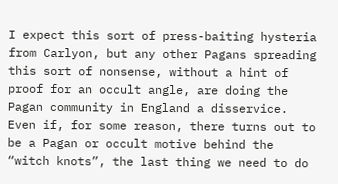I expect this sort of press-baiting hysteria from Carlyon, but any other Pagans spreading this sort of nonsense, without a hint of proof for an occult angle, are doing the Pagan community in England a disservice. Even if, for some reason, there turns out to be a Pagan or occult motive behind the “witch knots”, the last thing we need to do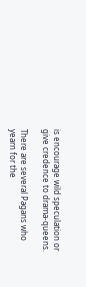is encourage wild speculation or give credence to drama-queens.

There are several Pagans who yearn for the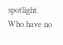spotlight. Who have no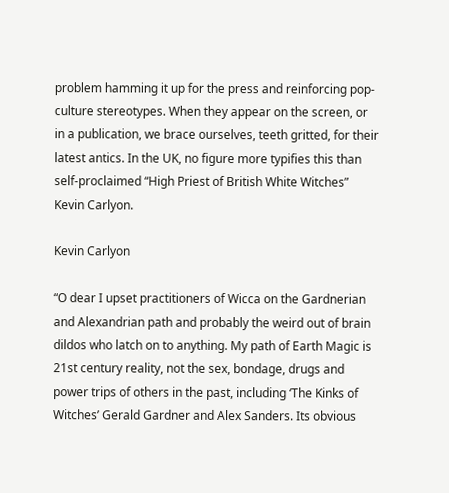problem hamming it up for the press and reinforcing pop-culture stereotypes. When they appear on the screen, or in a publication, we brace ourselves, teeth gritted, for their latest antics. In the UK, no figure more typifies this than self-proclaimed “High Priest of British White Witches” Kevin Carlyon.

Kevin Carlyon

“O dear I upset practitioners of Wicca on the Gardnerian and Alexandrian path and probably the weird out of brain dildos who latch on to anything. My path of Earth Magic is 21st century reality, not the sex, bondage, drugs and power trips of others in the past, including ‘The Kinks of Witches’ Gerald Gardner and Alex Sanders. Its obvious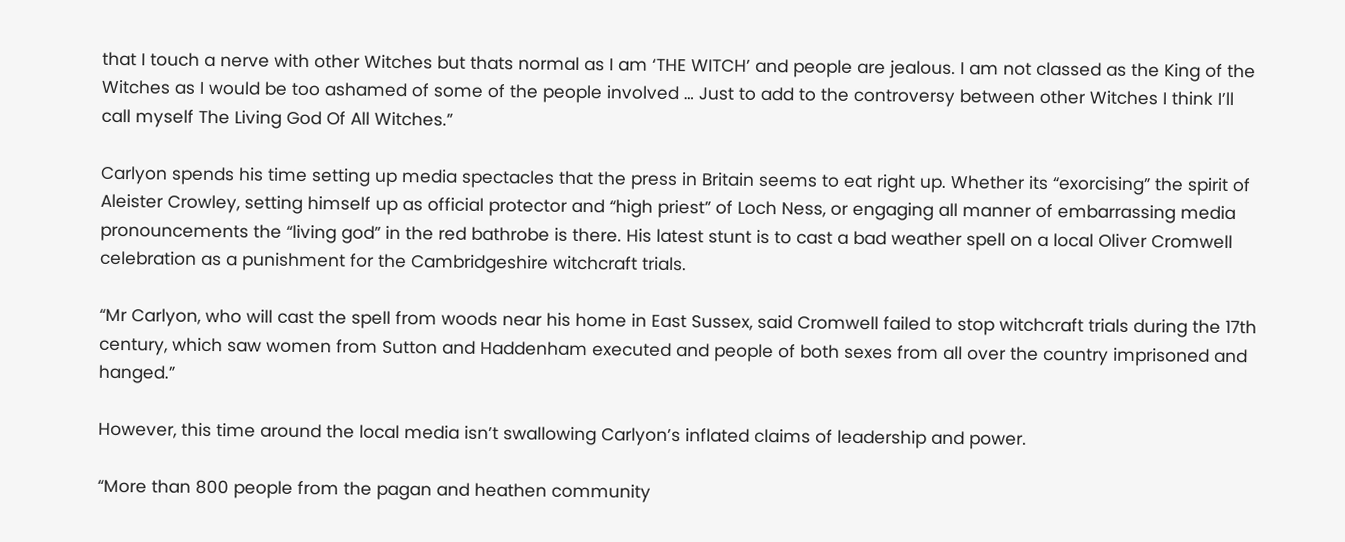that I touch a nerve with other Witches but thats normal as I am ‘THE WITCH’ and people are jealous. I am not classed as the King of the Witches as I would be too ashamed of some of the people involved … Just to add to the controversy between other Witches I think I’ll call myself The Living God Of All Witches.”

Carlyon spends his time setting up media spectacles that the press in Britain seems to eat right up. Whether its “exorcising” the spirit of Aleister Crowley, setting himself up as official protector and “high priest” of Loch Ness, or engaging all manner of embarrassing media pronouncements the “living god” in the red bathrobe is there. His latest stunt is to cast a bad weather spell on a local Oliver Cromwell celebration as a punishment for the Cambridgeshire witchcraft trials.

“Mr Carlyon, who will cast the spell from woods near his home in East Sussex, said Cromwell failed to stop witchcraft trials during the 17th century, which saw women from Sutton and Haddenham executed and people of both sexes from all over the country imprisoned and hanged.”

However, this time around the local media isn’t swallowing Carlyon’s inflated claims of leadership and power.

“More than 800 people from the pagan and heathen community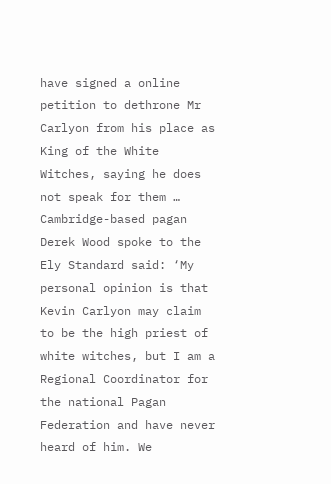have signed a online petition to dethrone Mr Carlyon from his place as King of the White Witches, saying he does not speak for them … Cambridge-based pagan Derek Wood spoke to the Ely Standard said: ‘My personal opinion is that Kevin Carlyon may claim to be the high priest of white witches, but I am a Regional Coordinator for the national Pagan Federation and have never heard of him. We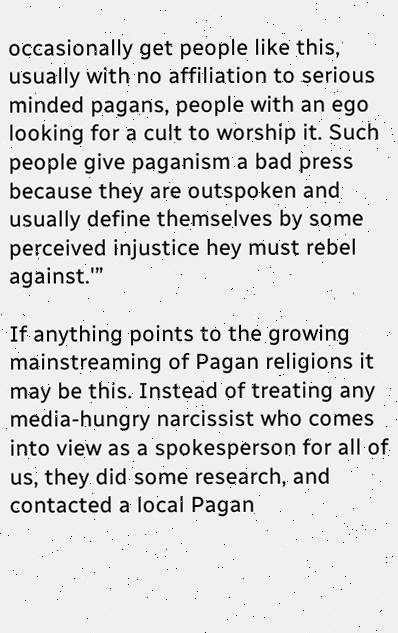occasionally get people like this, usually with no affiliation to serious minded pagans, people with an ego looking for a cult to worship it. Such people give paganism a bad press because they are outspoken and usually define themselves by some perceived injustice hey must rebel against.'”

If anything points to the growing mainstreaming of Pagan religions it may be this. Instead of treating any media-hungry narcissist who comes into view as a spokesperson for all of us, they did some research, and contacted a local Pagan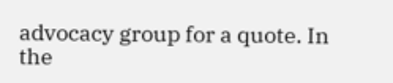advocacy group for a quote. In the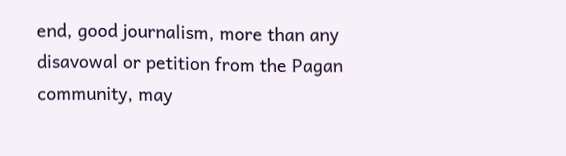end, good journalism, more than any disavowal or petition from the Pagan community, may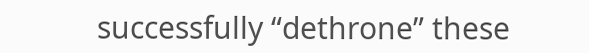successfully “dethrone” these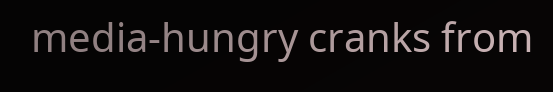media-hungry cranks from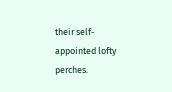their self-appointed lofty perches.